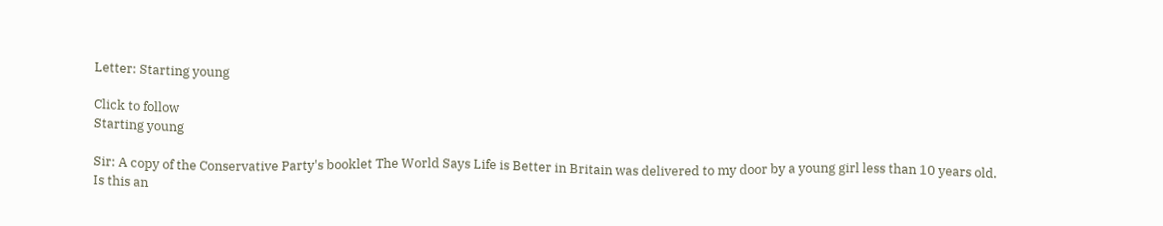Letter: Starting young

Click to follow
Starting young

Sir: A copy of the Conservative Party's booklet The World Says Life is Better in Britain was delivered to my door by a young girl less than 10 years old. Is this an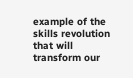example of the skills revolution that will transform our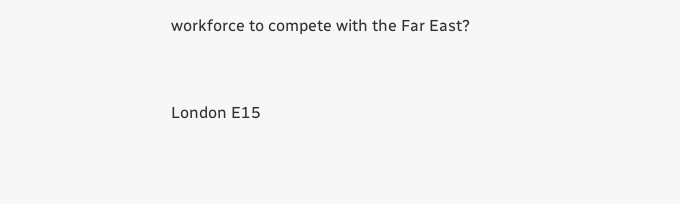workforce to compete with the Far East?


London E15